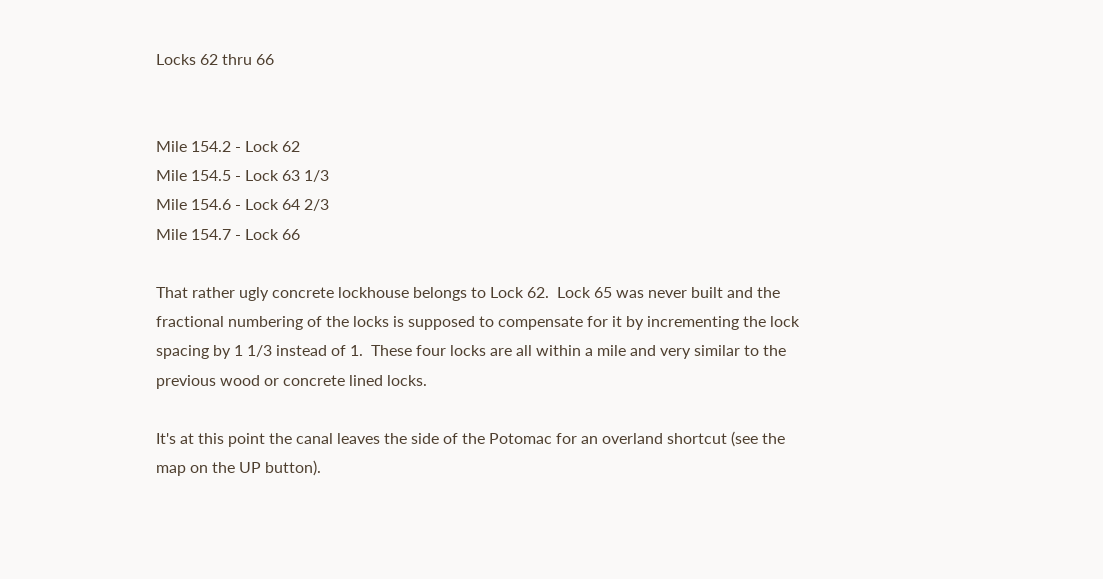Locks 62 thru 66


Mile 154.2 - Lock 62
Mile 154.5 - Lock 63 1/3
Mile 154.6 - Lock 64 2/3
Mile 154.7 - Lock 66

That rather ugly concrete lockhouse belongs to Lock 62.  Lock 65 was never built and the fractional numbering of the locks is supposed to compensate for it by incrementing the lock spacing by 1 1/3 instead of 1.  These four locks are all within a mile and very similar to the previous wood or concrete lined locks.

It's at this point the canal leaves the side of the Potomac for an overland shortcut (see the map on the UP button).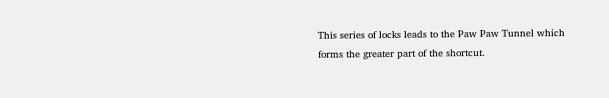This series of locks leads to the Paw Paw Tunnel which forms the greater part of the shortcut.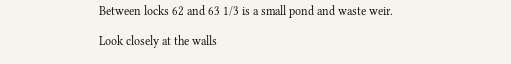Between locks 62 and 63 1/3 is a small pond and waste weir.

Look closely at the walls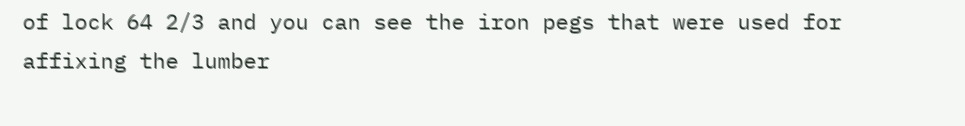of lock 64 2/3 and you can see the iron pegs that were used for affixing the lumber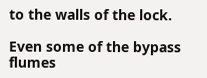to the walls of the lock.

Even some of the bypass flumes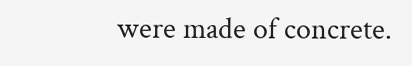were made of concrete.